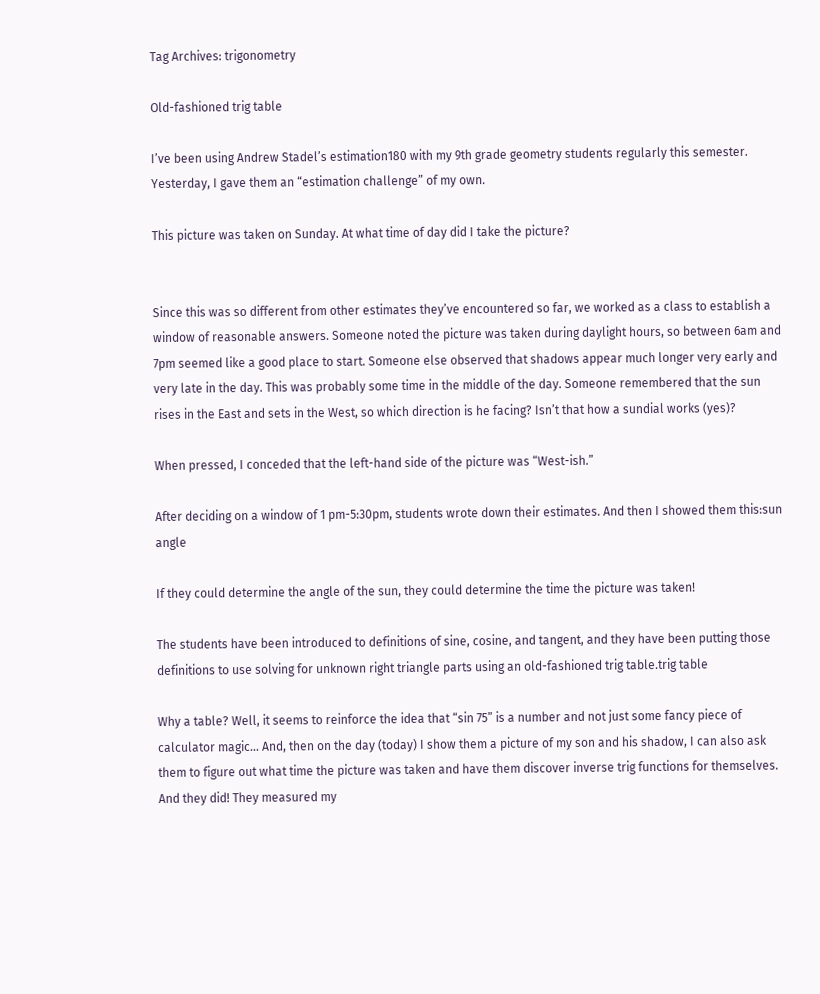Tag Archives: trigonometry

Old-fashioned trig table

I’ve been using Andrew Stadel’s estimation180 with my 9th grade geometry students regularly this semester. Yesterday, I gave them an “estimation challenge” of my own.

This picture was taken on Sunday. At what time of day did I take the picture?


Since this was so different from other estimates they’ve encountered so far, we worked as a class to establish a window of reasonable answers. Someone noted the picture was taken during daylight hours, so between 6am and 7pm seemed like a good place to start. Someone else observed that shadows appear much longer very early and very late in the day. This was probably some time in the middle of the day. Someone remembered that the sun rises in the East and sets in the West, so which direction is he facing? Isn’t that how a sundial works (yes)?

When pressed, I conceded that the left-hand side of the picture was “West-ish.”

After deciding on a window of 1 pm-5:30pm, students wrote down their estimates. And then I showed them this:sun angle

If they could determine the angle of the sun, they could determine the time the picture was taken!

The students have been introduced to definitions of sine, cosine, and tangent, and they have been putting those definitions to use solving for unknown right triangle parts using an old-fashioned trig table.trig table

Why a table? Well, it seems to reinforce the idea that “sin 75” is a number and not just some fancy piece of calculator magic… And, then on the day (today) I show them a picture of my son and his shadow, I can also ask them to figure out what time the picture was taken and have them discover inverse trig functions for themselves. And they did! They measured my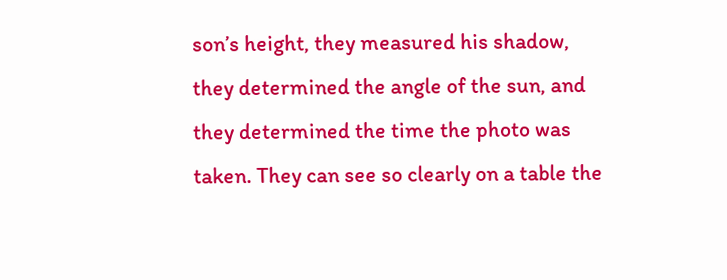son’s height, they measured his shadow, they determined the angle of the sun, and they determined the time the photo was taken. They can see so clearly on a table the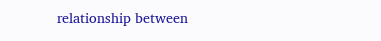relationship between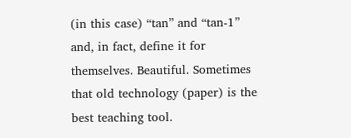(in this case) “tan” and “tan-1” and, in fact, define it for themselves. Beautiful. Sometimes that old technology (paper) is the best teaching tool.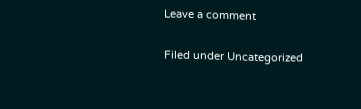Leave a comment

Filed under Uncategorized